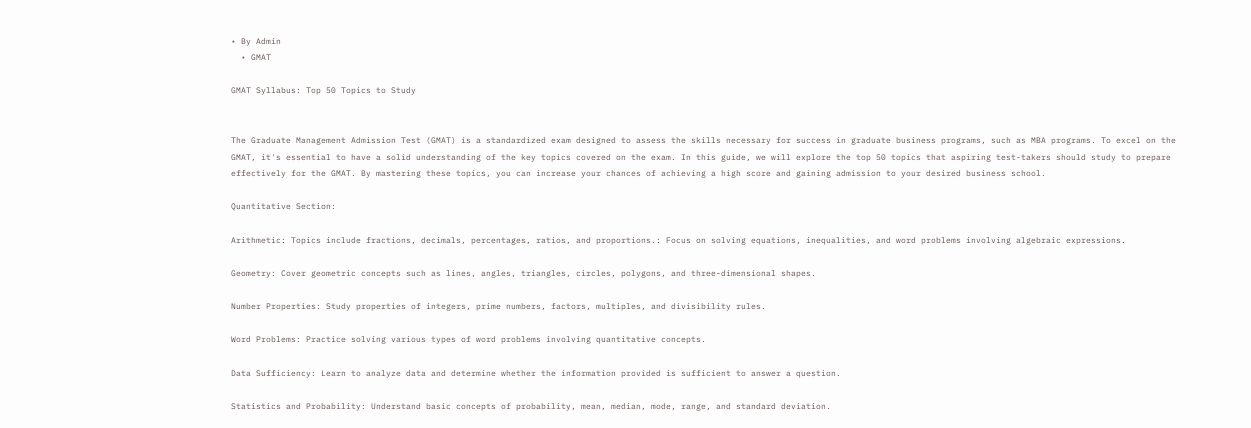• By Admin
  • GMAT

GMAT Syllabus: Top 50 Topics to Study


The Graduate Management Admission Test (GMAT) is a standardized exam designed to assess the skills necessary for success in graduate business programs, such as MBA programs. To excel on the GMAT, it's essential to have a solid understanding of the key topics covered on the exam. In this guide, we will explore the top 50 topics that aspiring test-takers should study to prepare effectively for the GMAT. By mastering these topics, you can increase your chances of achieving a high score and gaining admission to your desired business school.

Quantitative Section:

Arithmetic: Topics include fractions, decimals, percentages, ratios, and proportions.: Focus on solving equations, inequalities, and word problems involving algebraic expressions.

Geometry: Cover geometric concepts such as lines, angles, triangles, circles, polygons, and three-dimensional shapes.

Number Properties: Study properties of integers, prime numbers, factors, multiples, and divisibility rules.

Word Problems: Practice solving various types of word problems involving quantitative concepts.

Data Sufficiency: Learn to analyze data and determine whether the information provided is sufficient to answer a question.

Statistics and Probability: Understand basic concepts of probability, mean, median, mode, range, and standard deviation.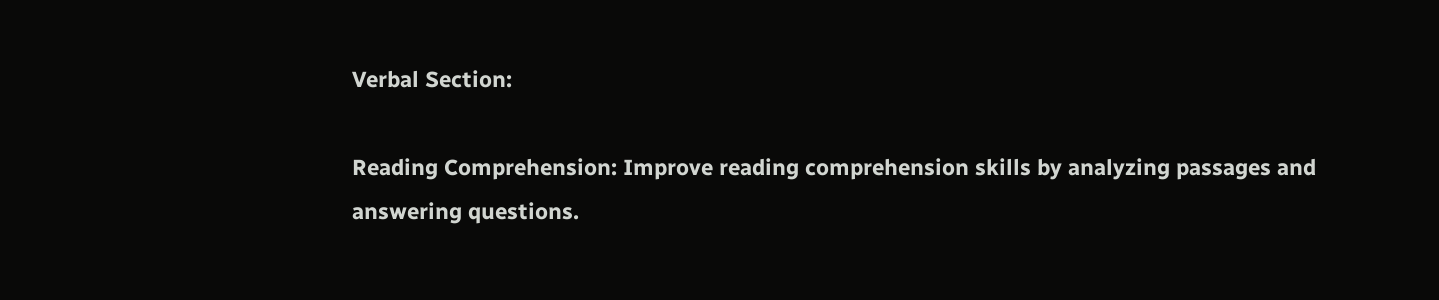Verbal Section:

Reading Comprehension: Improve reading comprehension skills by analyzing passages and answering questions.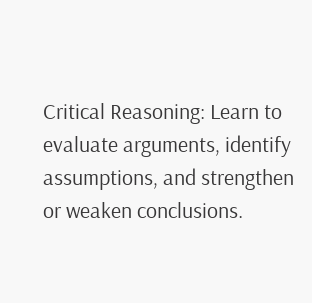Critical Reasoning: Learn to evaluate arguments, identify assumptions, and strengthen or weaken conclusions.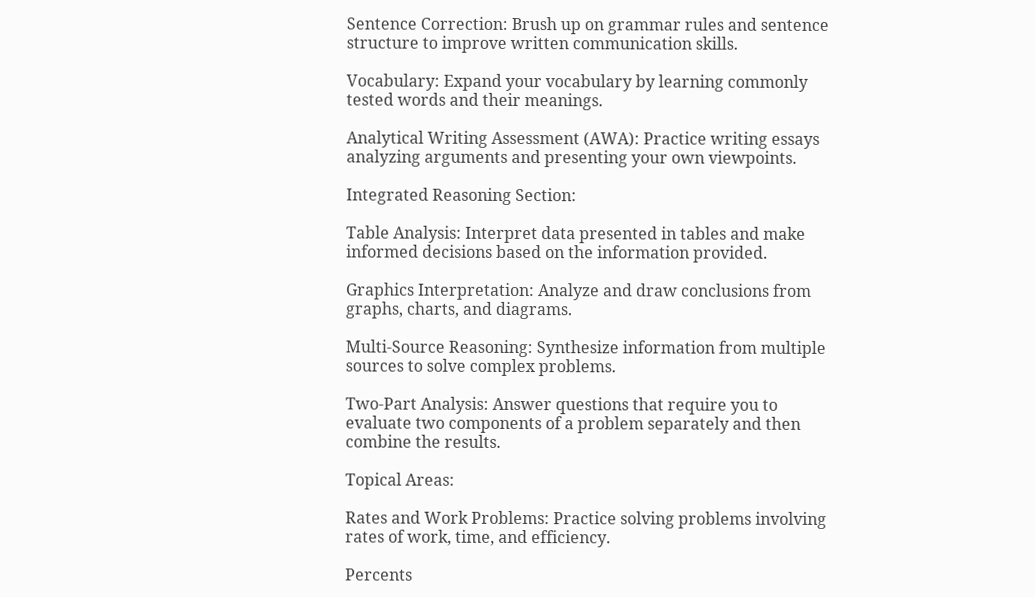Sentence Correction: Brush up on grammar rules and sentence structure to improve written communication skills.

Vocabulary: Expand your vocabulary by learning commonly tested words and their meanings.

Analytical Writing Assessment (AWA): Practice writing essays analyzing arguments and presenting your own viewpoints.

Integrated Reasoning Section:

Table Analysis: Interpret data presented in tables and make informed decisions based on the information provided.

Graphics Interpretation: Analyze and draw conclusions from graphs, charts, and diagrams.

Multi-Source Reasoning: Synthesize information from multiple sources to solve complex problems.

Two-Part Analysis: Answer questions that require you to evaluate two components of a problem separately and then combine the results.

Topical Areas:

Rates and Work Problems: Practice solving problems involving rates of work, time, and efficiency.

Percents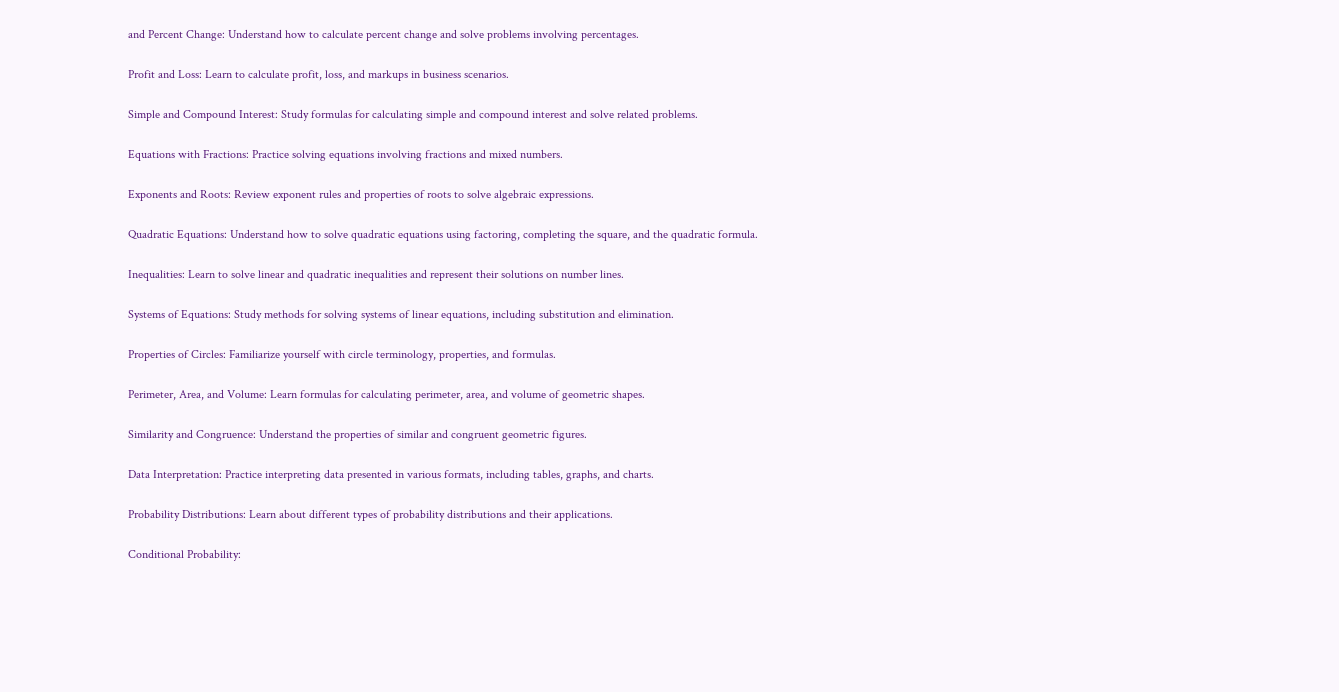and Percent Change: Understand how to calculate percent change and solve problems involving percentages.

Profit and Loss: Learn to calculate profit, loss, and markups in business scenarios.

Simple and Compound Interest: Study formulas for calculating simple and compound interest and solve related problems.

Equations with Fractions: Practice solving equations involving fractions and mixed numbers.

Exponents and Roots: Review exponent rules and properties of roots to solve algebraic expressions.

Quadratic Equations: Understand how to solve quadratic equations using factoring, completing the square, and the quadratic formula.

Inequalities: Learn to solve linear and quadratic inequalities and represent their solutions on number lines.

Systems of Equations: Study methods for solving systems of linear equations, including substitution and elimination.

Properties of Circles: Familiarize yourself with circle terminology, properties, and formulas.

Perimeter, Area, and Volume: Learn formulas for calculating perimeter, area, and volume of geometric shapes.

Similarity and Congruence: Understand the properties of similar and congruent geometric figures.

Data Interpretation: Practice interpreting data presented in various formats, including tables, graphs, and charts.

Probability Distributions: Learn about different types of probability distributions and their applications.

Conditional Probability: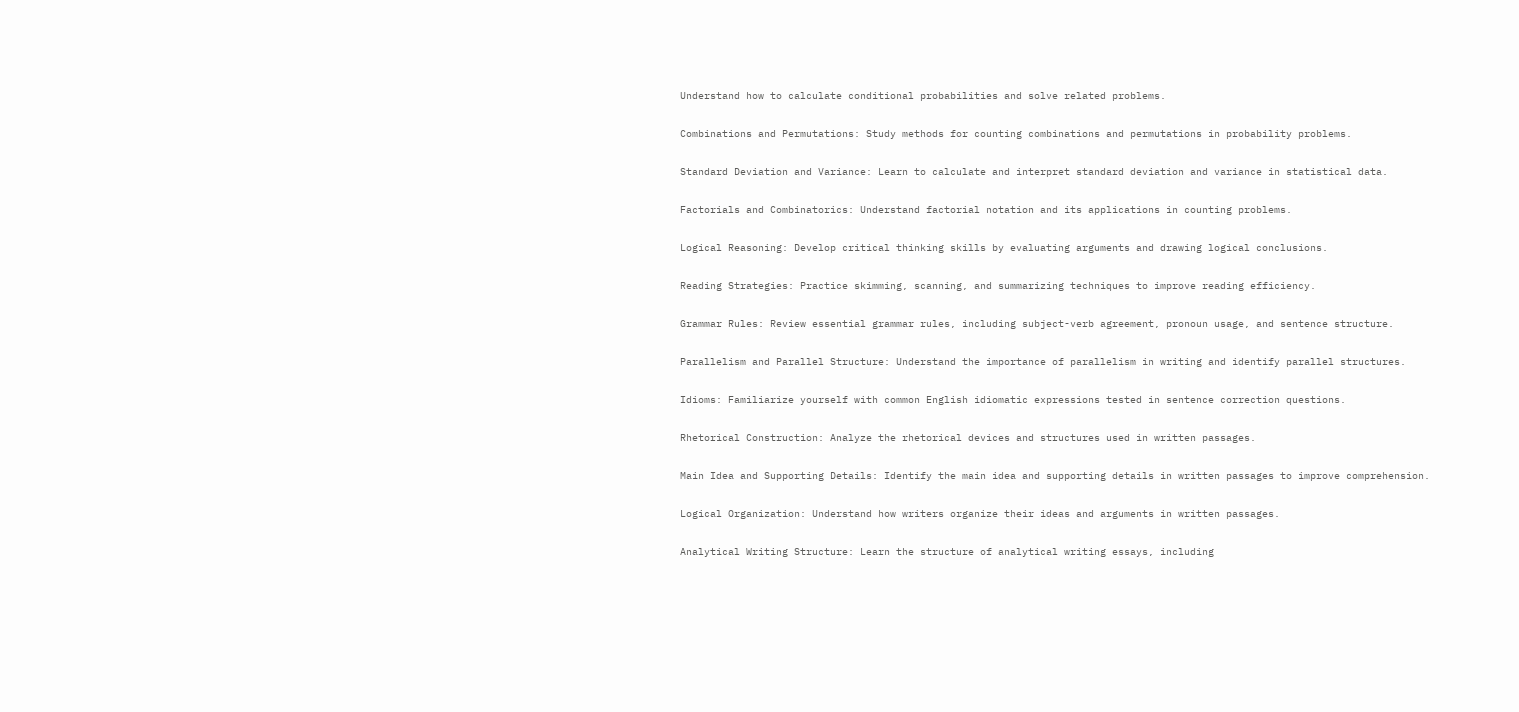Understand how to calculate conditional probabilities and solve related problems.

Combinations and Permutations: Study methods for counting combinations and permutations in probability problems.

Standard Deviation and Variance: Learn to calculate and interpret standard deviation and variance in statistical data.

Factorials and Combinatorics: Understand factorial notation and its applications in counting problems.

Logical Reasoning: Develop critical thinking skills by evaluating arguments and drawing logical conclusions.

Reading Strategies: Practice skimming, scanning, and summarizing techniques to improve reading efficiency.

Grammar Rules: Review essential grammar rules, including subject-verb agreement, pronoun usage, and sentence structure.

Parallelism and Parallel Structure: Understand the importance of parallelism in writing and identify parallel structures.

Idioms: Familiarize yourself with common English idiomatic expressions tested in sentence correction questions.

Rhetorical Construction: Analyze the rhetorical devices and structures used in written passages.

Main Idea and Supporting Details: Identify the main idea and supporting details in written passages to improve comprehension.

Logical Organization: Understand how writers organize their ideas and arguments in written passages.

Analytical Writing Structure: Learn the structure of analytical writing essays, including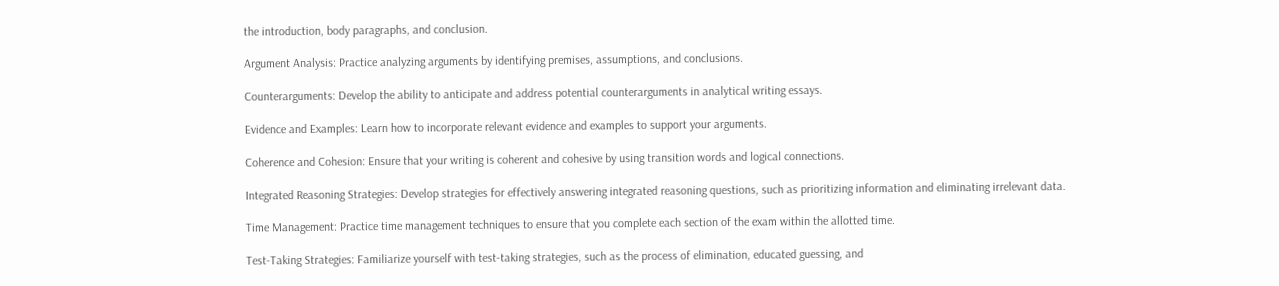the introduction, body paragraphs, and conclusion.

Argument Analysis: Practice analyzing arguments by identifying premises, assumptions, and conclusions.

Counterarguments: Develop the ability to anticipate and address potential counterarguments in analytical writing essays.

Evidence and Examples: Learn how to incorporate relevant evidence and examples to support your arguments.

Coherence and Cohesion: Ensure that your writing is coherent and cohesive by using transition words and logical connections.

Integrated Reasoning Strategies: Develop strategies for effectively answering integrated reasoning questions, such as prioritizing information and eliminating irrelevant data.

Time Management: Practice time management techniques to ensure that you complete each section of the exam within the allotted time.

Test-Taking Strategies: Familiarize yourself with test-taking strategies, such as the process of elimination, educated guessing, and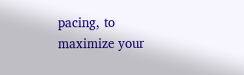pacing, to maximize your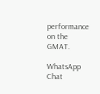performance on the GMAT.

WhatsApp Chat